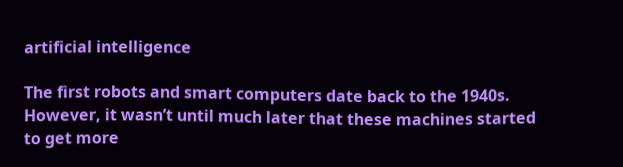artificial intelligence

The first robots and smart computers date back to the 1940s. However, it wasn’t until much later that these machines started to get more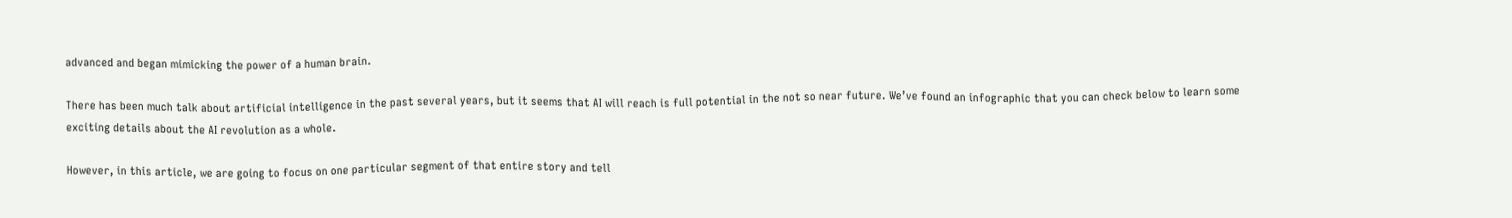advanced and began mimicking the power of a human brain.

There has been much talk about artificial intelligence in the past several years, but it seems that AI will reach is full potential in the not so near future. We’ve found an infographic that you can check below to learn some exciting details about the AI revolution as a whole.

However, in this article, we are going to focus on one particular segment of that entire story and tell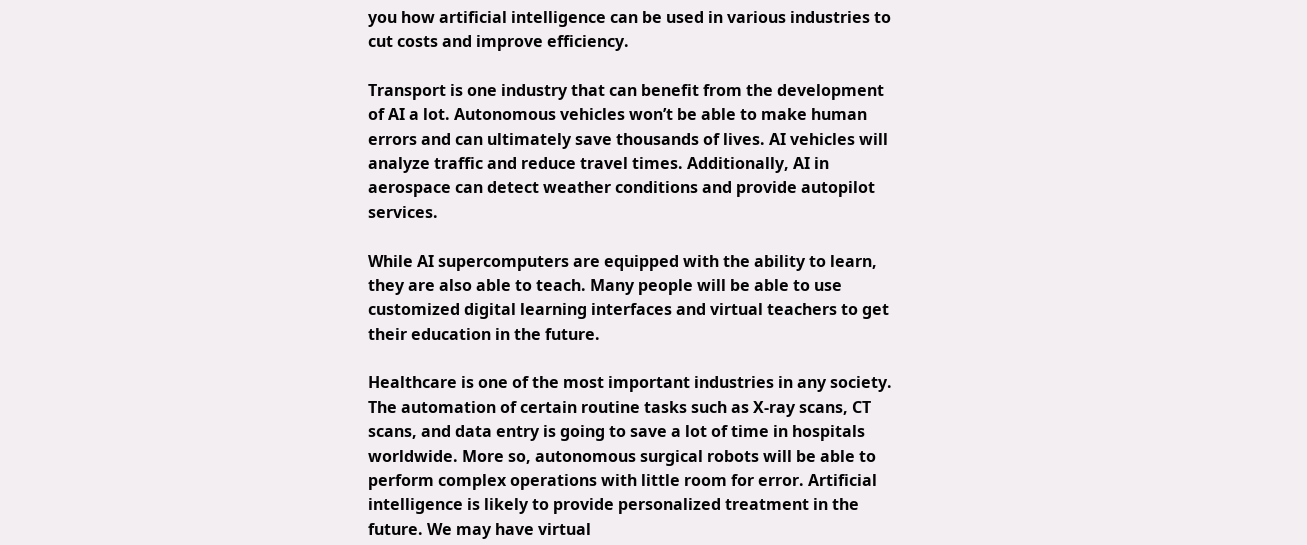you how artificial intelligence can be used in various industries to cut costs and improve efficiency.

Transport is one industry that can benefit from the development of AI a lot. Autonomous vehicles won’t be able to make human errors and can ultimately save thousands of lives. AI vehicles will analyze traffic and reduce travel times. Additionally, AI in aerospace can detect weather conditions and provide autopilot services.

While AI supercomputers are equipped with the ability to learn, they are also able to teach. Many people will be able to use customized digital learning interfaces and virtual teachers to get their education in the future.

Healthcare is one of the most important industries in any society. The automation of certain routine tasks such as X-ray scans, CT scans, and data entry is going to save a lot of time in hospitals worldwide. More so, autonomous surgical robots will be able to perform complex operations with little room for error. Artificial intelligence is likely to provide personalized treatment in the future. We may have virtual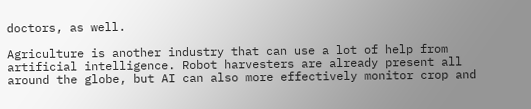doctors, as well.

Agriculture is another industry that can use a lot of help from artificial intelligence. Robot harvesters are already present all around the globe, but AI can also more effectively monitor crop and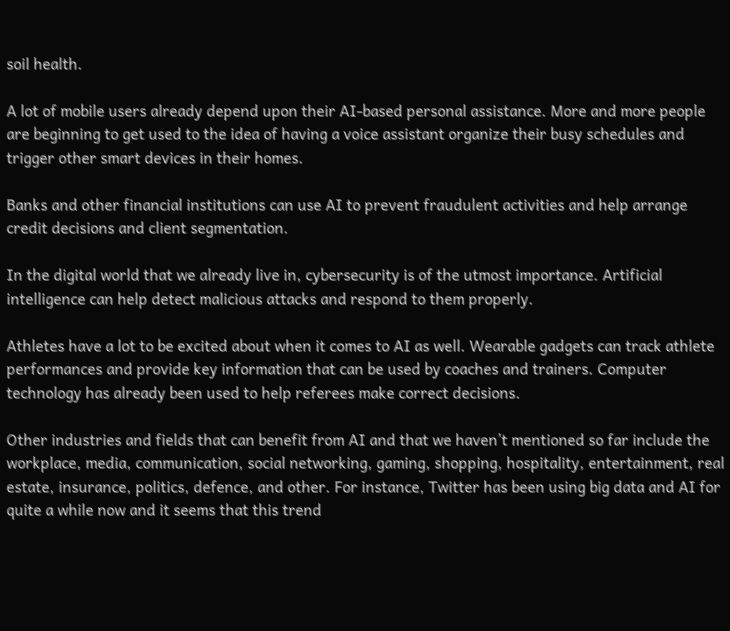soil health.

A lot of mobile users already depend upon their AI-based personal assistance. More and more people are beginning to get used to the idea of having a voice assistant organize their busy schedules and trigger other smart devices in their homes.

Banks and other financial institutions can use AI to prevent fraudulent activities and help arrange credit decisions and client segmentation.

In the digital world that we already live in, cybersecurity is of the utmost importance. Artificial intelligence can help detect malicious attacks and respond to them properly.

Athletes have a lot to be excited about when it comes to AI as well. Wearable gadgets can track athlete performances and provide key information that can be used by coaches and trainers. Computer technology has already been used to help referees make correct decisions.

Other industries and fields that can benefit from AI and that we haven’t mentioned so far include the workplace, media, communication, social networking, gaming, shopping, hospitality, entertainment, real estate, insurance, politics, defence, and other. For instance, Twitter has been using big data and AI for quite a while now and it seems that this trend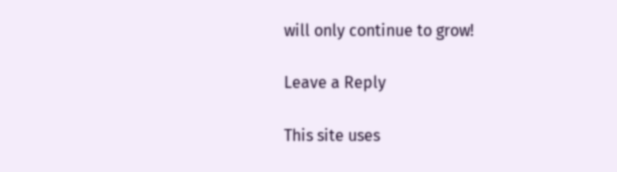will only continue to grow!

Leave a Reply

This site uses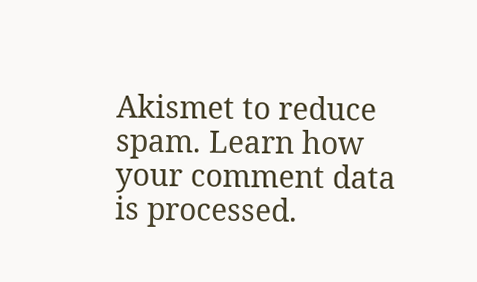Akismet to reduce spam. Learn how your comment data is processed.